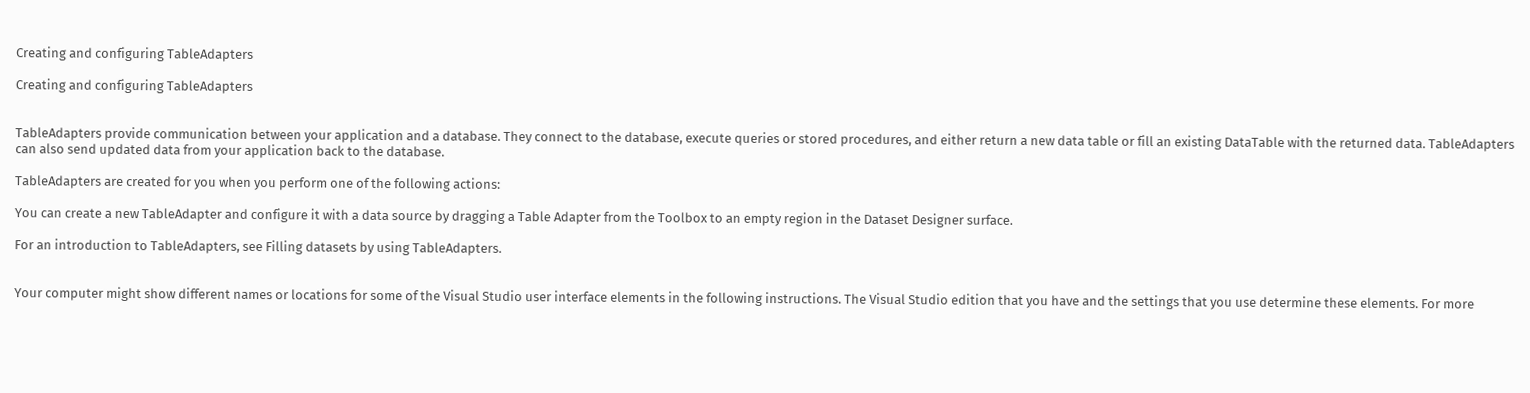Creating and configuring TableAdapters

Creating and configuring TableAdapters


TableAdapters provide communication between your application and a database. They connect to the database, execute queries or stored procedures, and either return a new data table or fill an existing DataTable with the returned data. TableAdapters can also send updated data from your application back to the database.

TableAdapters are created for you when you perform one of the following actions:

You can create a new TableAdapter and configure it with a data source by dragging a Table Adapter from the Toolbox to an empty region in the Dataset Designer surface.

For an introduction to TableAdapters, see Filling datasets by using TableAdapters.


Your computer might show different names or locations for some of the Visual Studio user interface elements in the following instructions. The Visual Studio edition that you have and the settings that you use determine these elements. For more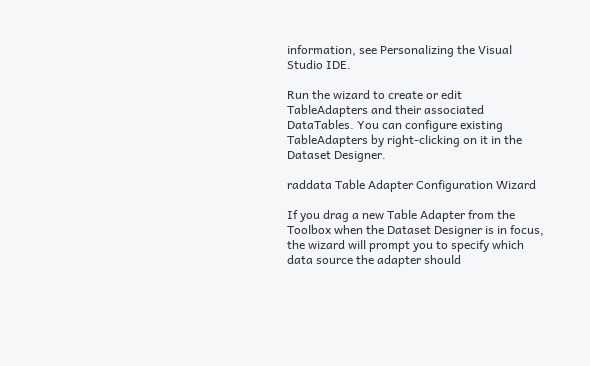information, see Personalizing the Visual Studio IDE.

Run the wizard to create or edit TableAdapters and their associated DataTables. You can configure existing TableAdapters by right-clicking on it in the Dataset Designer.

raddata Table Adapter Configuration Wizard

If you drag a new Table Adapter from the Toolbox when the Dataset Designer is in focus, the wizard will prompt you to specify which data source the adapter should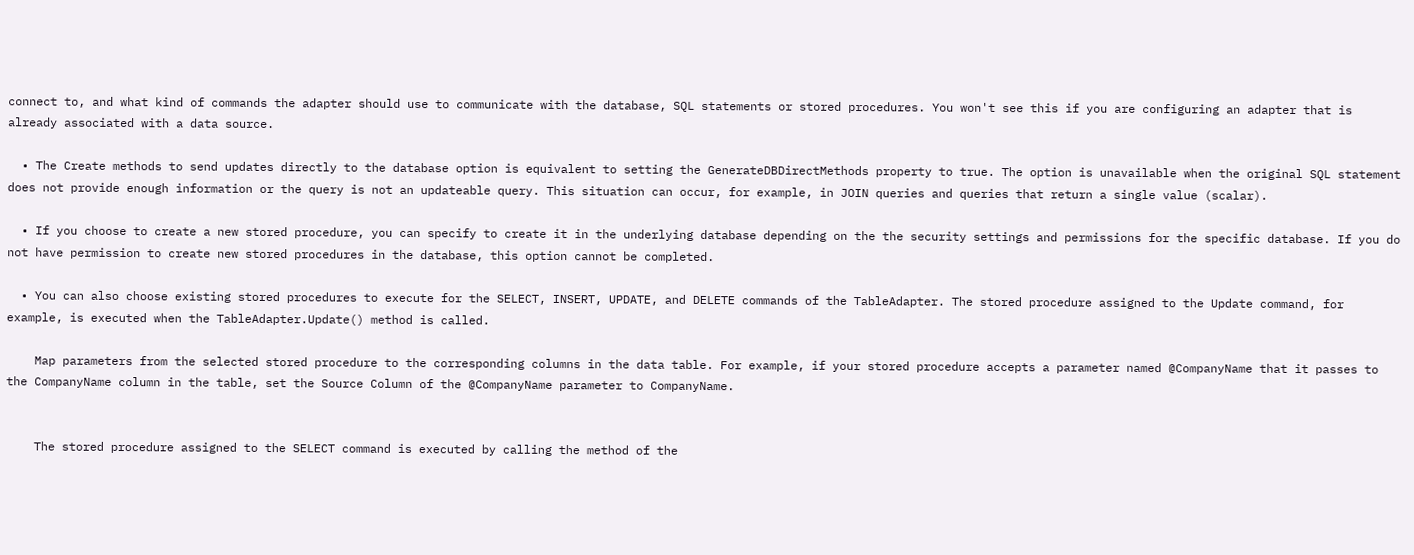connect to, and what kind of commands the adapter should use to communicate with the database, SQL statements or stored procedures. You won't see this if you are configuring an adapter that is already associated with a data source.

  • The Create methods to send updates directly to the database option is equivalent to setting the GenerateDBDirectMethods property to true. The option is unavailable when the original SQL statement does not provide enough information or the query is not an updateable query. This situation can occur, for example, in JOIN queries and queries that return a single value (scalar).

  • If you choose to create a new stored procedure, you can specify to create it in the underlying database depending on the the security settings and permissions for the specific database. If you do not have permission to create new stored procedures in the database, this option cannot be completed.

  • You can also choose existing stored procedures to execute for the SELECT, INSERT, UPDATE, and DELETE commands of the TableAdapter. The stored procedure assigned to the Update command, for example, is executed when the TableAdapter.Update() method is called.

    Map parameters from the selected stored procedure to the corresponding columns in the data table. For example, if your stored procedure accepts a parameter named @CompanyName that it passes to the CompanyName column in the table, set the Source Column of the @CompanyName parameter to CompanyName.


    The stored procedure assigned to the SELECT command is executed by calling the method of the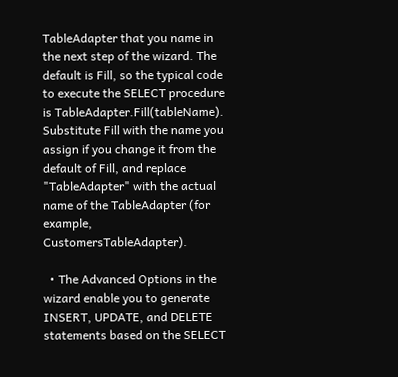TableAdapter that you name in the next step of the wizard. The default is Fill, so the typical code to execute the SELECT procedure is TableAdapter.Fill(tableName). Substitute Fill with the name you assign if you change it from the default of Fill, and replace "TableAdapter" with the actual name of the TableAdapter (for example, CustomersTableAdapter).

  • The Advanced Options in the wizard enable you to generate INSERT, UPDATE, and DELETE statements based on the SELECT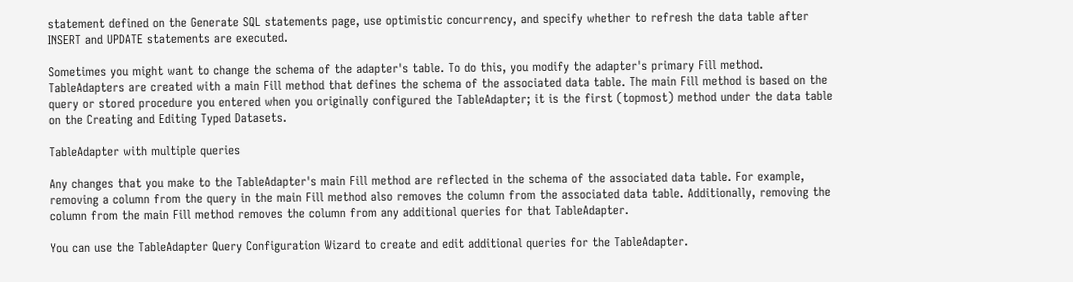statement defined on the Generate SQL statements page, use optimistic concurrency, and specify whether to refresh the data table after INSERT and UPDATE statements are executed.

Sometimes you might want to change the schema of the adapter's table. To do this, you modify the adapter's primary Fill method. TableAdapters are created with a main Fill method that defines the schema of the associated data table. The main Fill method is based on the query or stored procedure you entered when you originally configured the TableAdapter; it is the first (topmost) method under the data table on the Creating and Editing Typed Datasets.

TableAdapter with multiple queries

Any changes that you make to the TableAdapter's main Fill method are reflected in the schema of the associated data table. For example, removing a column from the query in the main Fill method also removes the column from the associated data table. Additionally, removing the column from the main Fill method removes the column from any additional queries for that TableAdapter.

You can use the TableAdapter Query Configuration Wizard to create and edit additional queries for the TableAdapter.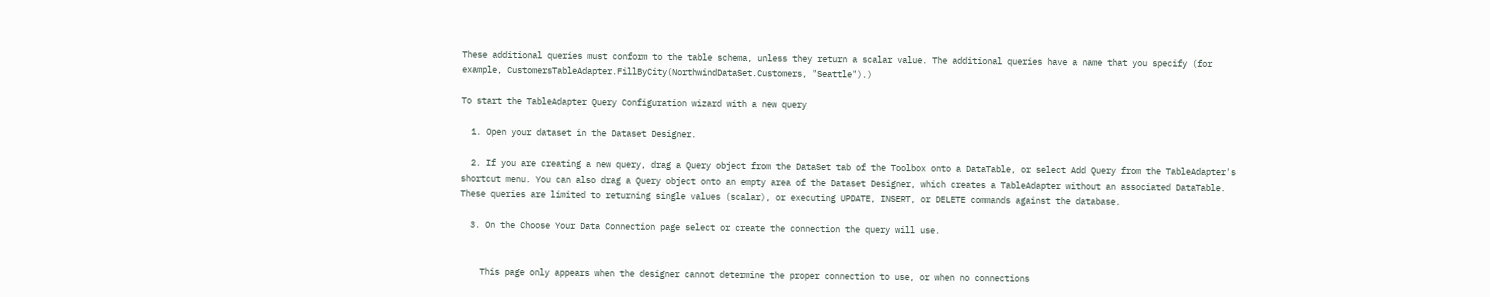These additional queries must conform to the table schema, unless they return a scalar value. The additional queries have a name that you specify (for example, CustomersTableAdapter.FillByCity(NorthwindDataSet.Customers, "Seattle").)

To start the TableAdapter Query Configuration wizard with a new query

  1. Open your dataset in the Dataset Designer.

  2. If you are creating a new query, drag a Query object from the DataSet tab of the Toolbox onto a DataTable, or select Add Query from the TableAdapter's shortcut menu. You can also drag a Query object onto an empty area of the Dataset Designer, which creates a TableAdapter without an associated DataTable. These queries are limited to returning single values (scalar), or executing UPDATE, INSERT, or DELETE commands against the database.

  3. On the Choose Your Data Connection page select or create the connection the query will use.


    This page only appears when the designer cannot determine the proper connection to use, or when no connections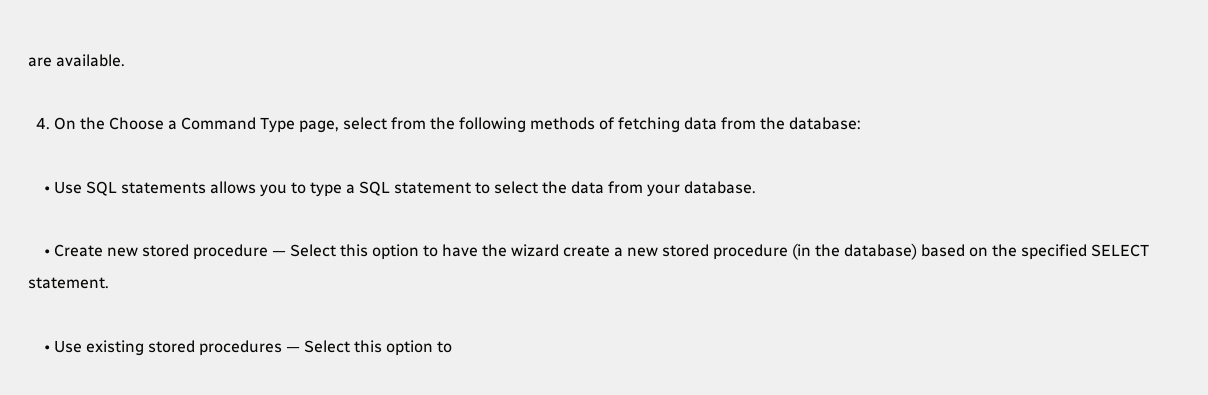are available.

  4. On the Choose a Command Type page, select from the following methods of fetching data from the database:

    • Use SQL statements allows you to type a SQL statement to select the data from your database.

    • Create new stored procedure — Select this option to have the wizard create a new stored procedure (in the database) based on the specified SELECT statement.

    • Use existing stored procedures — Select this option to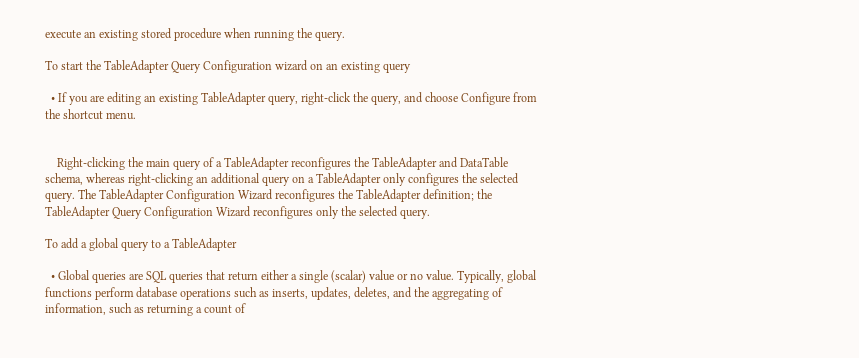execute an existing stored procedure when running the query.

To start the TableAdapter Query Configuration wizard on an existing query

  • If you are editing an existing TableAdapter query, right-click the query, and choose Configure from the shortcut menu.


    Right-clicking the main query of a TableAdapter reconfigures the TableAdapter and DataTable schema, whereas right-clicking an additional query on a TableAdapter only configures the selected query. The TableAdapter Configuration Wizard reconfigures the TableAdapter definition; the TableAdapter Query Configuration Wizard reconfigures only the selected query.

To add a global query to a TableAdapter

  • Global queries are SQL queries that return either a single (scalar) value or no value. Typically, global functions perform database operations such as inserts, updates, deletes, and the aggregating of information, such as returning a count of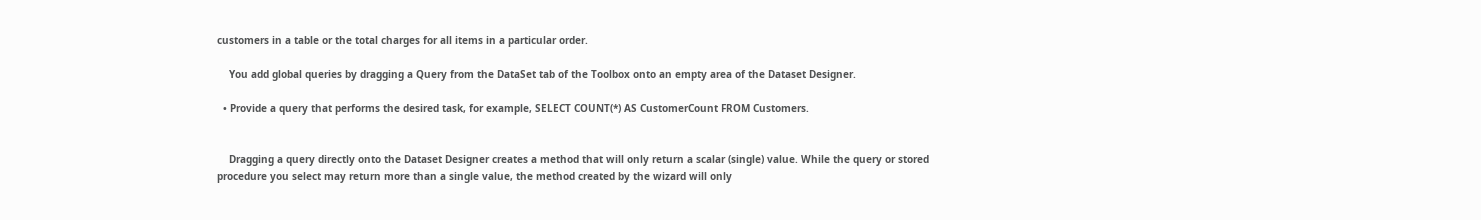customers in a table or the total charges for all items in a particular order.

    You add global queries by dragging a Query from the DataSet tab of the Toolbox onto an empty area of the Dataset Designer.

  • Provide a query that performs the desired task, for example, SELECT COUNT(*) AS CustomerCount FROM Customers.


    Dragging a query directly onto the Dataset Designer creates a method that will only return a scalar (single) value. While the query or stored procedure you select may return more than a single value, the method created by the wizard will only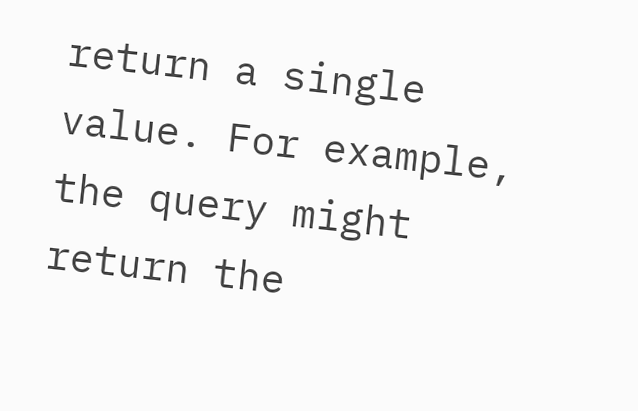return a single value. For example, the query might return the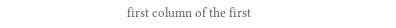first column of the first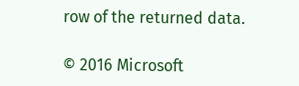row of the returned data.

© 2016 Microsoft